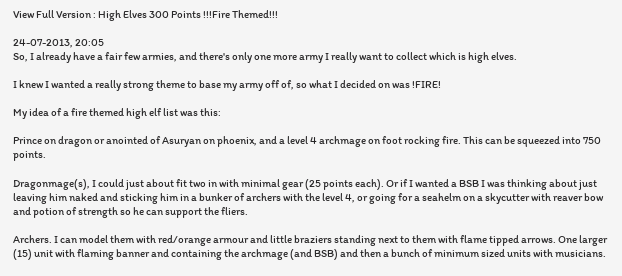View Full Version : High Elves 300 Points !!!Fire Themed!!!

24-07-2013, 20:05
So, I already have a fair few armies, and there's only one more army I really want to collect which is high elves.

I knew I wanted a really strong theme to base my army off of, so what I decided on was !FIRE!

My idea of a fire themed high elf list was this:

Prince on dragon or anointed of Asuryan on phoenix, and a level 4 archmage on foot rocking fire. This can be squeezed into 750 points.

Dragonmage(s), I could just about fit two in with minimal gear (25 points each). Or if I wanted a BSB I was thinking about just leaving him naked and sticking him in a bunker of archers with the level 4, or going for a seahelm on a skycutter with reaver bow and potion of strength so he can support the fliers.

Archers. I can model them with red/orange armour and little braziers standing next to them with flame tipped arrows. One larger (15) unit with flaming banner and containing the archmage (and BSB) and then a bunch of minimum sized units with musicians.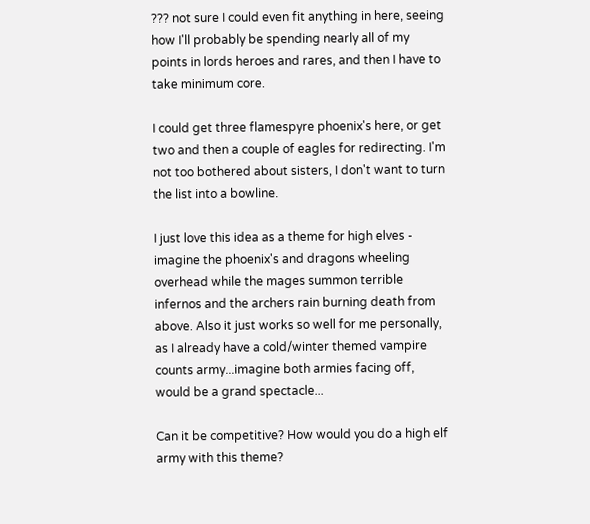??? not sure I could even fit anything in here, seeing how I'll probably be spending nearly all of my points in lords heroes and rares, and then I have to take minimum core.

I could get three flamespyre phoenix's here, or get two and then a couple of eagles for redirecting. I'm not too bothered about sisters, I don't want to turn the list into a bowline.

I just love this idea as a theme for high elves - imagine the phoenix's and dragons wheeling overhead while the mages summon terrible infernos and the archers rain burning death from above. Also it just works so well for me personally, as I already have a cold/winter themed vampire counts army...imagine both armies facing off, would be a grand spectacle...

Can it be competitive? How would you do a high elf army with this theme?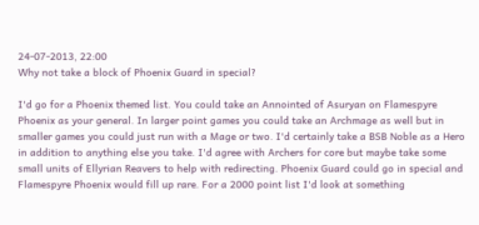24-07-2013, 22:00
Why not take a block of Phoenix Guard in special?

I'd go for a Phoenix themed list. You could take an Annointed of Asuryan on Flamespyre Phoenix as your general. In larger point games you could take an Archmage as well but in smaller games you could just run with a Mage or two. I'd certainly take a BSB Noble as a Hero in addition to anything else you take. I'd agree with Archers for core but maybe take some small units of Ellyrian Reavers to help with redirecting. Phoenix Guard could go in special and Flamespyre Phoenix would fill up rare. For a 2000 point list I'd look at something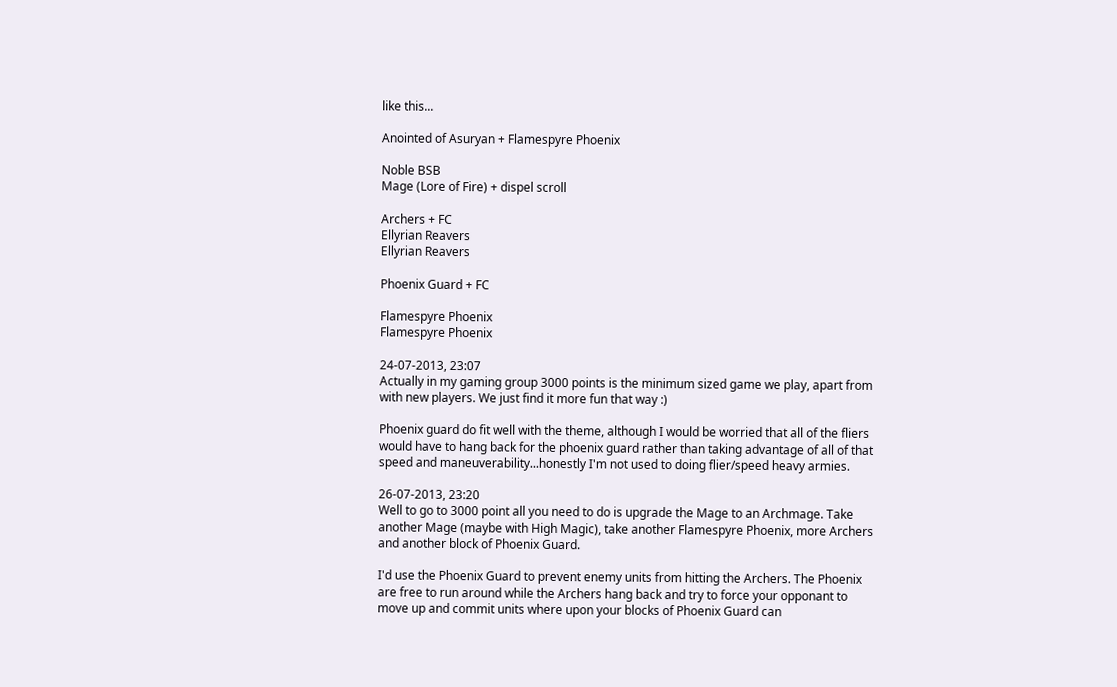like this...

Anointed of Asuryan + Flamespyre Phoenix

Noble BSB
Mage (Lore of Fire) + dispel scroll

Archers + FC
Ellyrian Reavers
Ellyrian Reavers

Phoenix Guard + FC

Flamespyre Phoenix
Flamespyre Phoenix

24-07-2013, 23:07
Actually in my gaming group 3000 points is the minimum sized game we play, apart from with new players. We just find it more fun that way :)

Phoenix guard do fit well with the theme, although I would be worried that all of the fliers would have to hang back for the phoenix guard rather than taking advantage of all of that speed and maneuverability...honestly I'm not used to doing flier/speed heavy armies.

26-07-2013, 23:20
Well to go to 3000 point all you need to do is upgrade the Mage to an Archmage. Take another Mage (maybe with High Magic), take another Flamespyre Phoenix, more Archers and another block of Phoenix Guard.

I'd use the Phoenix Guard to prevent enemy units from hitting the Archers. The Phoenix are free to run around while the Archers hang back and try to force your opponant to move up and commit units where upon your blocks of Phoenix Guard can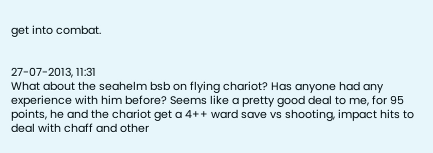get into combat.


27-07-2013, 11:31
What about the seahelm bsb on flying chariot? Has anyone had any experience with him before? Seems like a pretty good deal to me, for 95 points, he and the chariot get a 4++ ward save vs shooting, impact hits to deal with chaff and other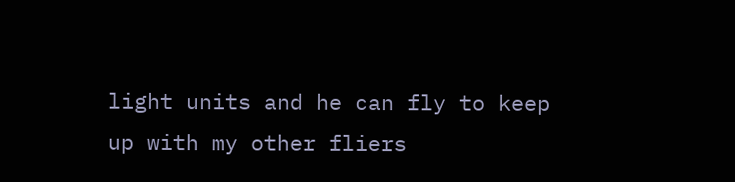light units and he can fly to keep up with my other fliers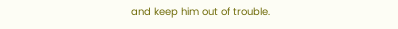and keep him out of trouble.